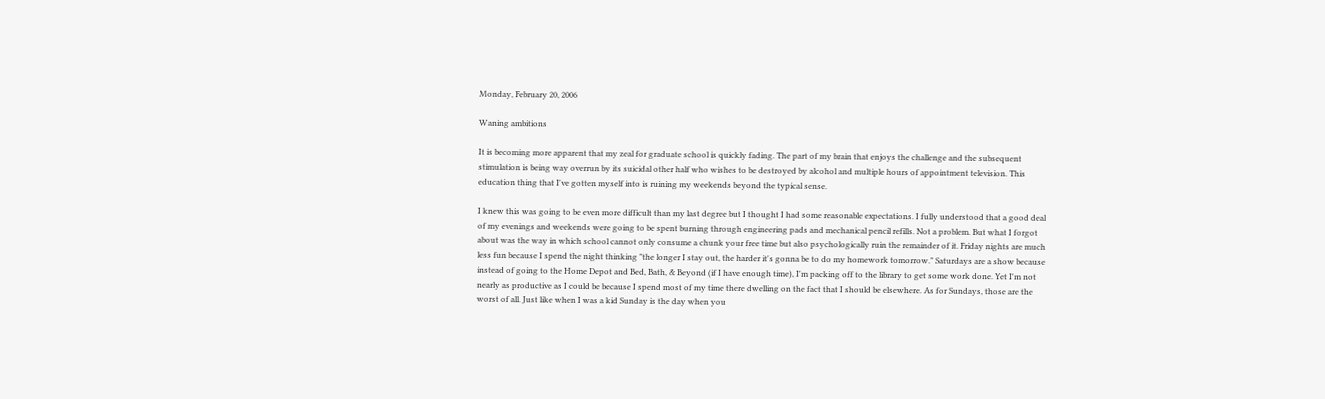Monday, February 20, 2006

Waning ambitions

It is becoming more apparent that my zeal for graduate school is quickly fading. The part of my brain that enjoys the challenge and the subsequent stimulation is being way overrun by its suicidal other half who wishes to be destroyed by alcohol and multiple hours of appointment television. This education thing that I've gotten myself into is ruining my weekends beyond the typical sense.

I knew this was going to be even more difficult than my last degree but I thought I had some reasonable expectations. I fully understood that a good deal of my evenings and weekends were going to be spent burning through engineering pads and mechanical pencil refills. Not a problem. But what I forgot about was the way in which school cannot only consume a chunk your free time but also psychologically ruin the remainder of it. Friday nights are much less fun because I spend the night thinking "the longer I stay out, the harder it's gonna be to do my homework tomorrow." Saturdays are a show because instead of going to the Home Depot and Bed, Bath, & Beyond (if I have enough time), I'm packing off to the library to get some work done. Yet I'm not nearly as productive as I could be because I spend most of my time there dwelling on the fact that I should be elsewhere. As for Sundays, those are the worst of all. Just like when I was a kid Sunday is the day when you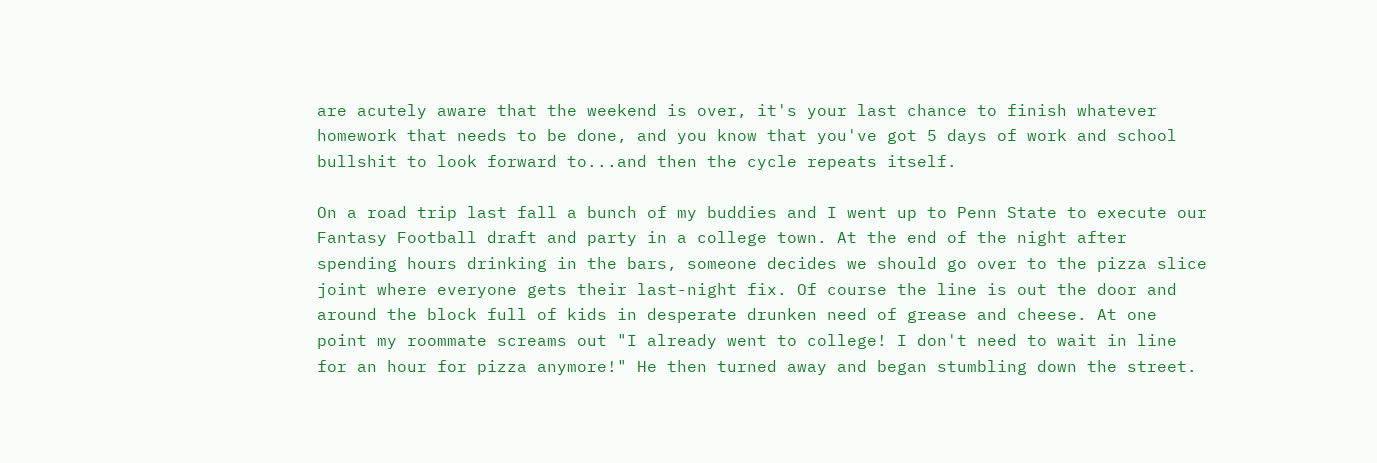are acutely aware that the weekend is over, it's your last chance to finish whatever homework that needs to be done, and you know that you've got 5 days of work and school bullshit to look forward to...and then the cycle repeats itself.

On a road trip last fall a bunch of my buddies and I went up to Penn State to execute our Fantasy Football draft and party in a college town. At the end of the night after spending hours drinking in the bars, someone decides we should go over to the pizza slice joint where everyone gets their last-night fix. Of course the line is out the door and around the block full of kids in desperate drunken need of grease and cheese. At one point my roommate screams out "I already went to college! I don't need to wait in line for an hour for pizza anymore!" He then turned away and began stumbling down the street.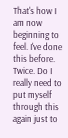That's how I am now beginning to feel. I've done this before. Twice. Do I really need to put myself through this again just to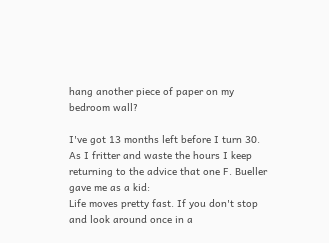hang another piece of paper on my bedroom wall?

I've got 13 months left before I turn 30. As I fritter and waste the hours I keep returning to the advice that one F. Bueller gave me as a kid:
Life moves pretty fast. If you don't stop and look around once in a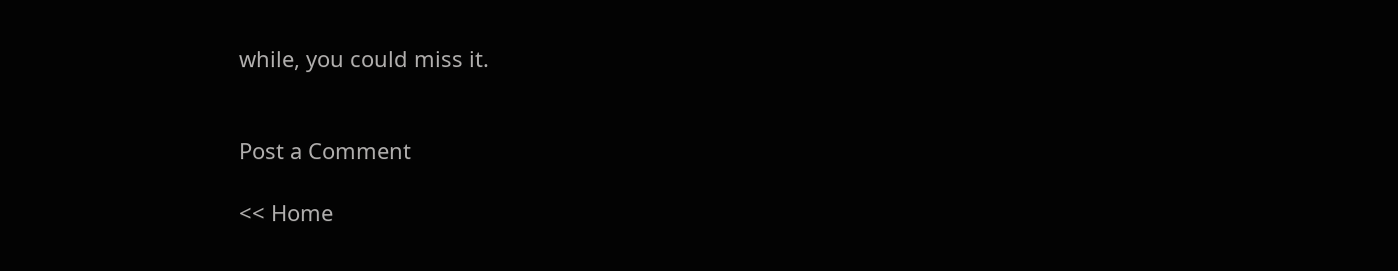while, you could miss it.


Post a Comment

<< Home